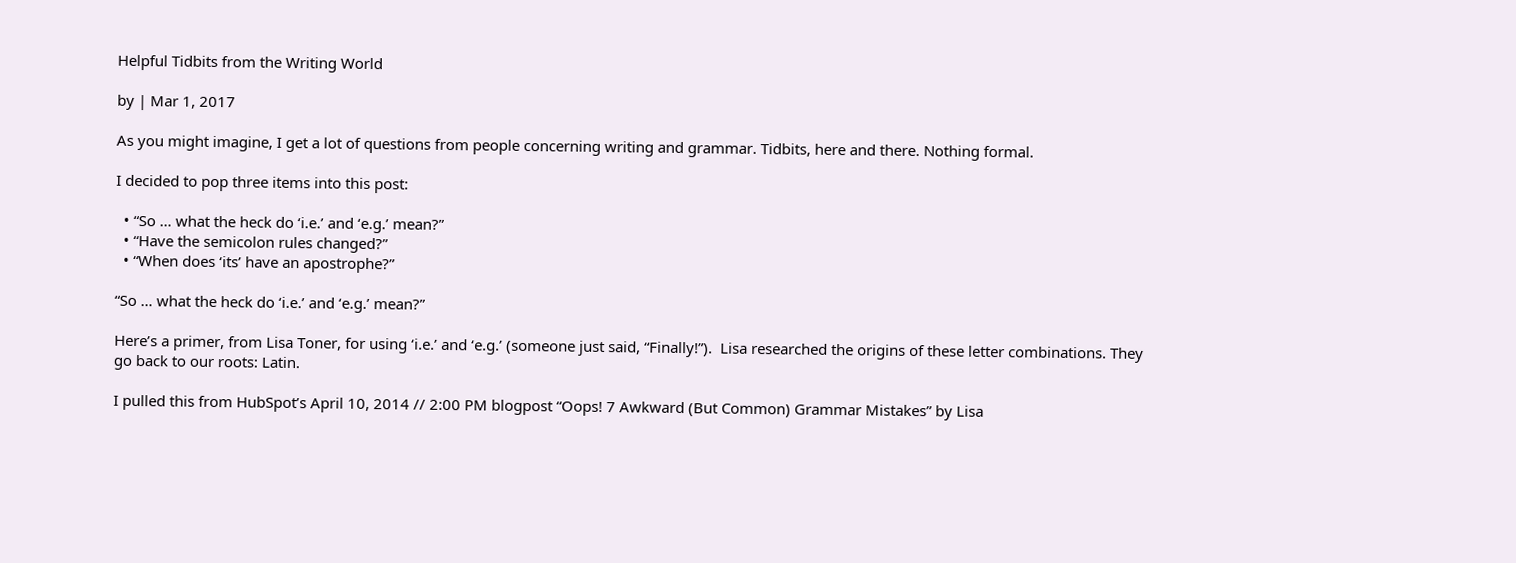Helpful Tidbits from the Writing World

by | Mar 1, 2017

As you might imagine, I get a lot of questions from people concerning writing and grammar. Tidbits, here and there. Nothing formal.

I decided to pop three items into this post:

  • “So … what the heck do ‘i.e.’ and ‘e.g.’ mean?”
  • “Have the semicolon rules changed?”
  • “When does ‘its’ have an apostrophe?”

“So … what the heck do ‘i.e.’ and ‘e.g.’ mean?”

Here’s a primer, from Lisa Toner, for using ‘i.e.’ and ‘e.g.’ (someone just said, “Finally!”).  Lisa researched the origins of these letter combinations. They go back to our roots: Latin.

I pulled this from HubSpot’s April 10, 2014 // 2:00 PM blogpost “Oops! 7 Awkward (But Common) Grammar Mistakes” by Lisa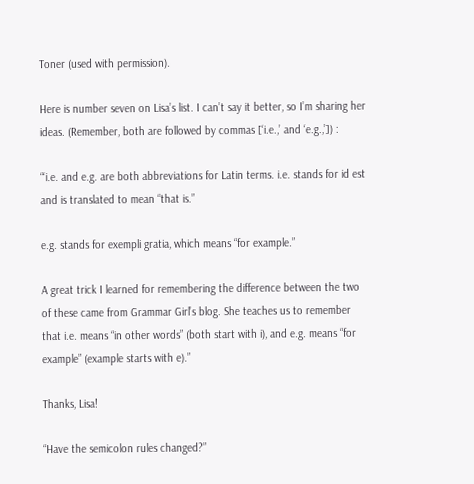Toner (used with permission).

Here is number seven on Lisa’s list. I can’t say it better, so I’m sharing her ideas. (Remember, both are followed by commas [‘i.e.,’ and ‘e.g.,’]) :

“‘i.e. and e.g. are both abbreviations for Latin terms. i.e. stands for id est and is translated to mean “that is.”

e.g. stands for exempli gratia, which means “for example.”

A great trick I learned for remembering the difference between the two of these came from Grammar Girl’s blog. She teaches us to remember that i.e. means “in other words” (both start with i), and e.g. means “for example” (example starts with e).”

Thanks, Lisa!

“Have the semicolon rules changed?”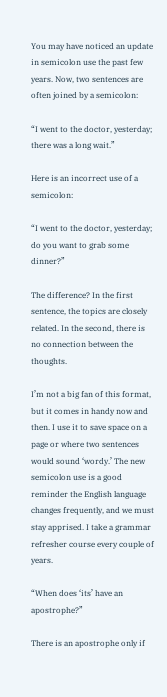You may have noticed an update in semicolon use the past few years. Now, two sentences are often joined by a semicolon:

“I went to the doctor, yesterday; there was a long wait.”

Here is an incorrect use of a semicolon:

“I went to the doctor, yesterday; do you want to grab some dinner?”

The difference? In the first sentence, the topics are closely related. In the second, there is no connection between the thoughts.

I’m not a big fan of this format, but it comes in handy now and then. I use it to save space on a page or where two sentences would sound ‘wordy.’ The new semicolon use is a good reminder the English language changes frequently, and we must stay apprised. I take a grammar refresher course every couple of years.

“When does ‘its’ have an apostrophe?”

There is an apostrophe only if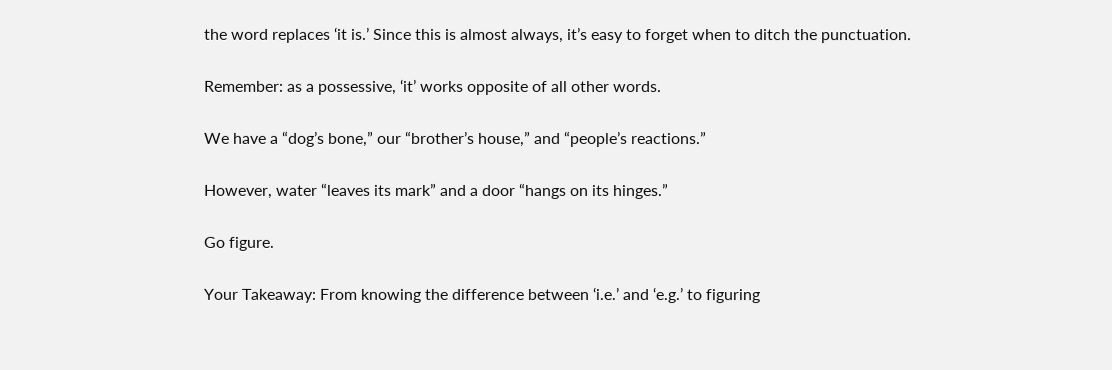the word replaces ‘it is.’ Since this is almost always, it’s easy to forget when to ditch the punctuation.

Remember: as a possessive, ‘it’ works opposite of all other words.

We have a “dog’s bone,” our “brother’s house,” and “people’s reactions.”

However, water “leaves its mark” and a door “hangs on its hinges.”

Go figure.

Your Takeaway: From knowing the difference between ‘i.e.’ and ‘e.g.’ to figuring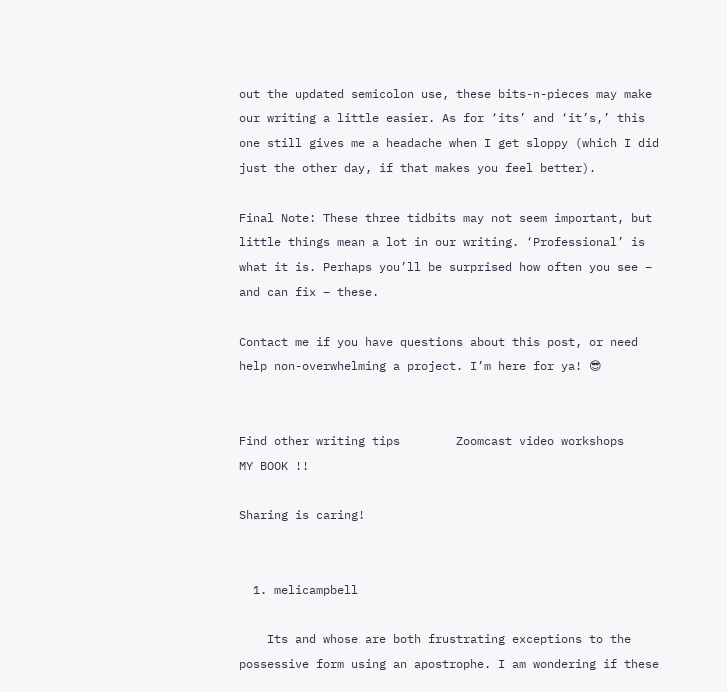out the updated semicolon use, these bits-n-pieces may make our writing a little easier. As for ‘its’ and ‘it’s,’ this one still gives me a headache when I get sloppy (which I did just the other day, if that makes you feel better).

Final Note: These three tidbits may not seem important, but little things mean a lot in our writing. ‘Professional’ is what it is. Perhaps you’ll be surprised how often you see – and can fix – these.

Contact me if you have questions about this post, or need help non-overwhelming a project. I’m here for ya! 😎


Find other writing tips        Zoomcast video workshops        MY BOOK !!

Sharing is caring!


  1. melicampbell

    Its and whose are both frustrating exceptions to the possessive form using an apostrophe. I am wondering if these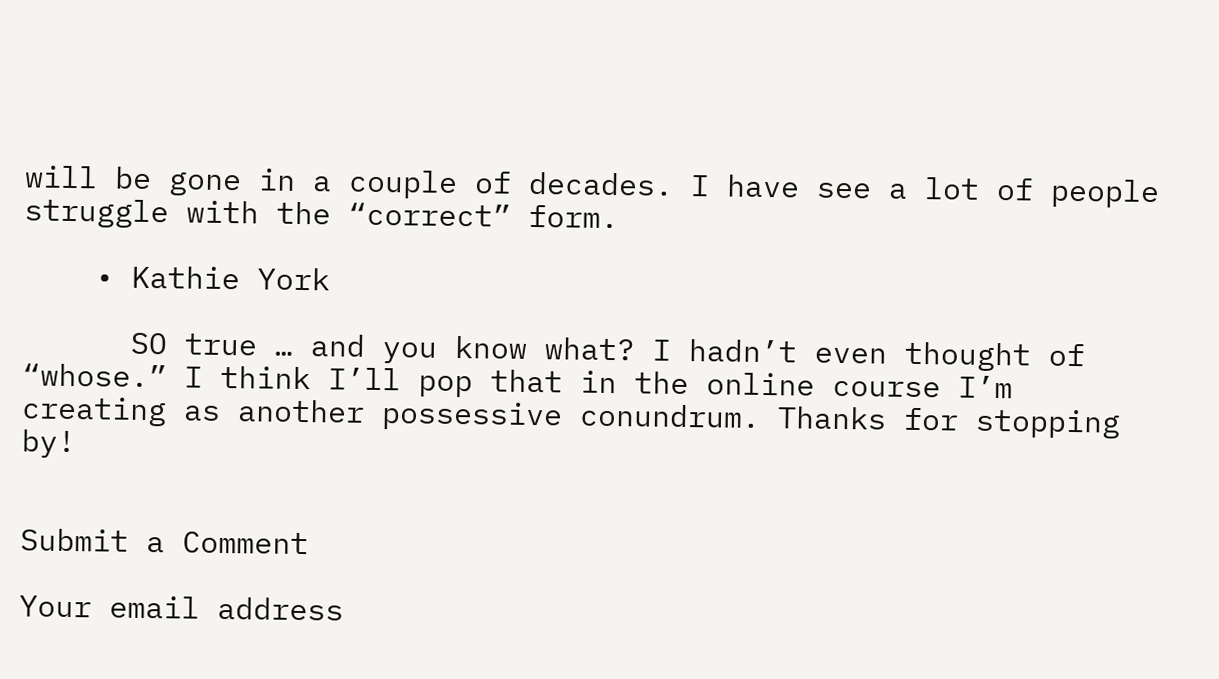will be gone in a couple of decades. I have see a lot of people struggle with the “correct” form.

    • Kathie York

      SO true … and you know what? I hadn’t even thought of “whose.” I think I’ll pop that in the online course I’m creating as another possessive conundrum. Thanks for stopping by!


Submit a Comment

Your email address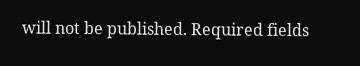will not be published. Required fields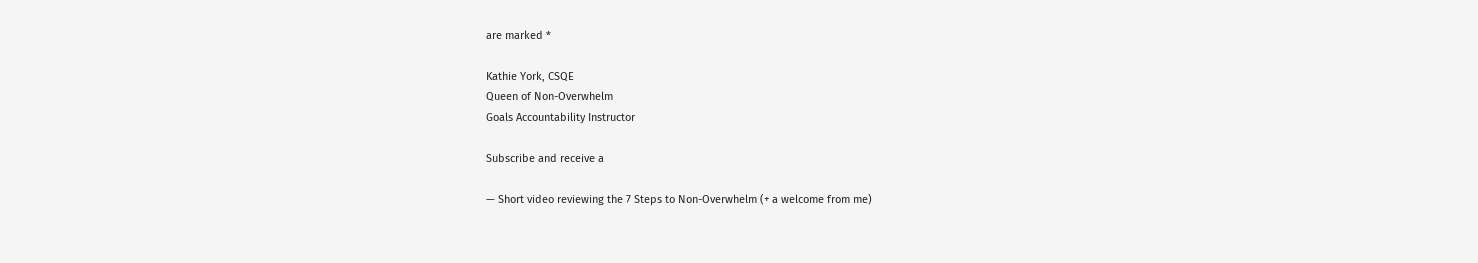are marked *

Kathie York, CSQE
Queen of Non-Overwhelm
Goals Accountability Instructor

Subscribe and receive a

— Short video reviewing the 7 Steps to Non-Overwhelm (+ a welcome from me)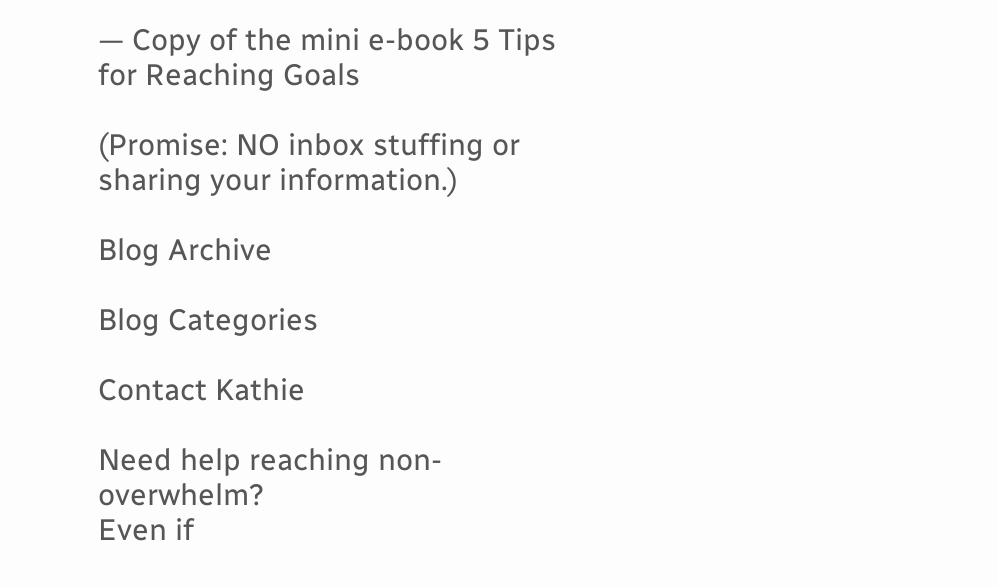— Copy of the mini e-book 5 Tips for Reaching Goals

(Promise: NO inbox stuffing or sharing your information.)

Blog Archive

Blog Categories

Contact Kathie

Need help reaching non-overwhelm?
Even if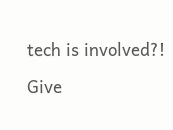tech is involved?!

Give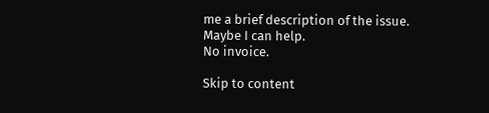me a brief description of the issue.
Maybe I can help.
No invoice.

Skip to content